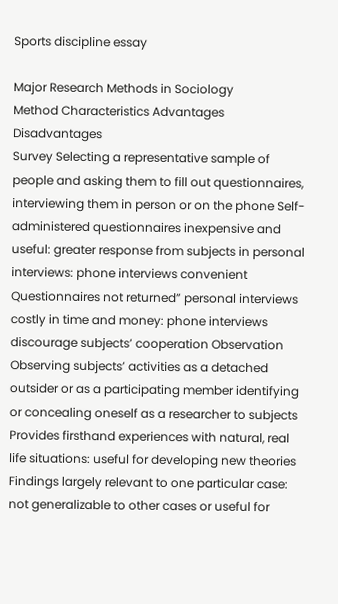Sports discipline essay

Major Research Methods in Sociology
Method Characteristics Advantages Disadvantages
Survey Selecting a representative sample of people and asking them to fill out questionnaires, interviewing them in person or on the phone Self-administered questionnaires inexpensive and useful: greater response from subjects in personal interviews: phone interviews convenient Questionnaires not returned” personal interviews costly in time and money: phone interviews discourage subjects’ cooperation Observation Observing subjects’ activities as a detached outsider or as a participating member identifying or concealing oneself as a researcher to subjects Provides firsthand experiences with natural, real life situations: useful for developing new theories Findings largely relevant to one particular case: not generalizable to other cases or useful for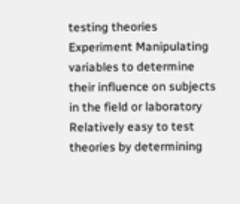testing theories Experiment Manipulating variables to determine their influence on subjects in the field or laboratory Relatively easy to test theories by determining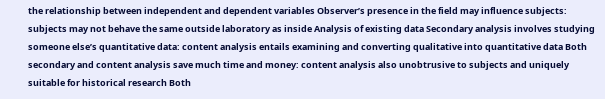the relationship between independent and dependent variables Observer’s presence in the field may influence subjects: subjects may not behave the same outside laboratory as inside Analysis of existing data Secondary analysis involves studying someone else’s quantitative data: content analysis entails examining and converting qualitative into quantitative data Both secondary and content analysis save much time and money: content analysis also unobtrusive to subjects and uniquely suitable for historical research Both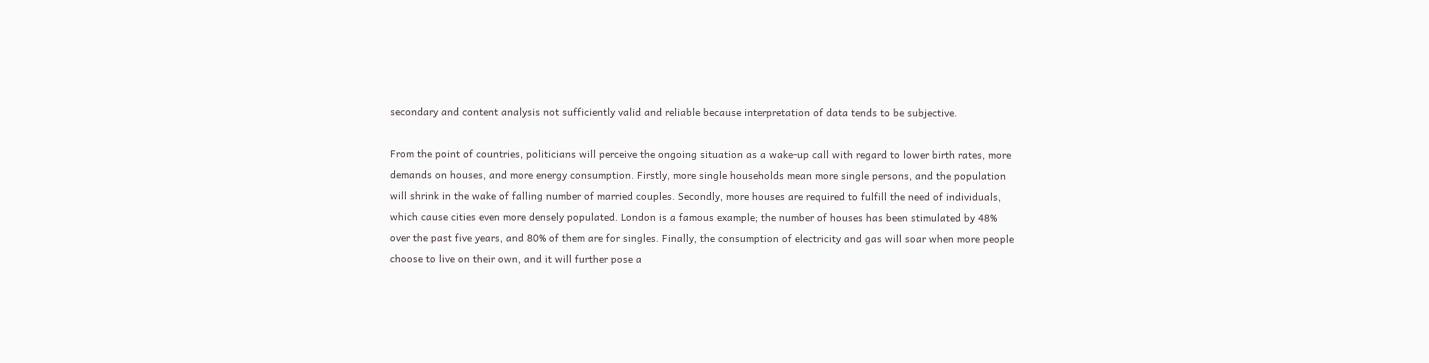secondary and content analysis not sufficiently valid and reliable because interpretation of data tends to be subjective.

From the point of countries, politicians will perceive the ongoing situation as a wake-up call with regard to lower birth rates, more demands on houses, and more energy consumption. Firstly, more single households mean more single persons, and the population will shrink in the wake of falling number of married couples. Secondly, more houses are required to fulfill the need of individuals, which cause cities even more densely populated. London is a famous example; the number of houses has been stimulated by 48% over the past five years, and 80% of them are for singles. Finally, the consumption of electricity and gas will soar when more people choose to live on their own, and it will further pose a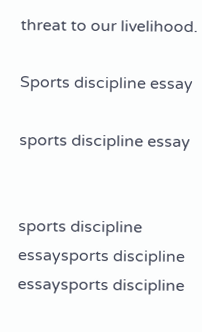threat to our livelihood.

Sports discipline essay

sports discipline essay


sports discipline essaysports discipline essaysports discipline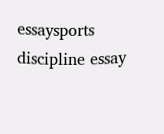essaysports discipline essay